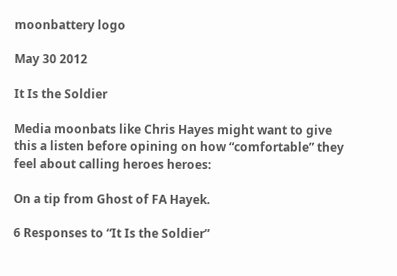moonbattery logo

May 30 2012

It Is the Soldier

Media moonbats like Chris Hayes might want to give this a listen before opining on how “comfortable” they feel about calling heroes heroes:

On a tip from Ghost of FA Hayek.

6 Responses to “It Is the Soldier”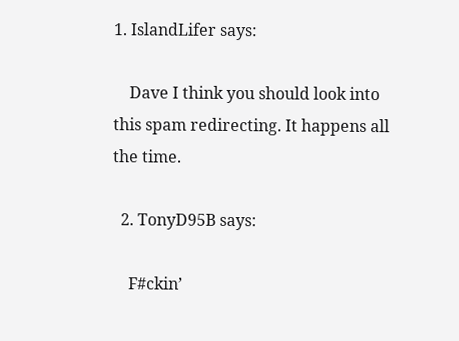1. IslandLifer says:

    Dave I think you should look into this spam redirecting. It happens all the time.

  2. TonyD95B says:

    F#ckin’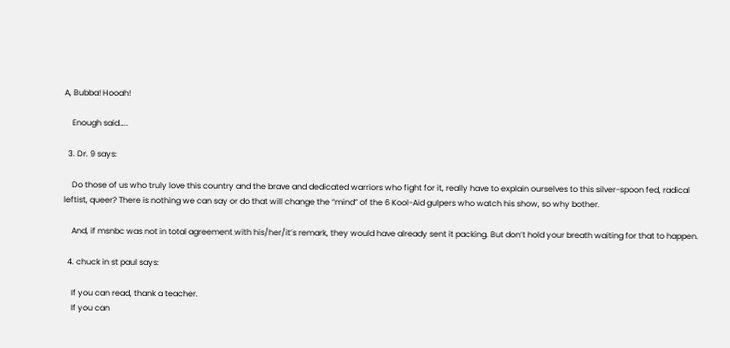A, Bubba! Hooah!

    Enough said…..

  3. Dr. 9 says:

    Do those of us who truly love this country and the brave and dedicated warriors who fight for it, really have to explain ourselves to this silver-spoon fed, radical leftist, queer? There is nothing we can say or do that will change the “mind” of the 6 Kool-Aid gulpers who watch his show, so why bother.

    And, if msnbc was not in total agreement with his/her/it’s remark, they would have already sent it packing. But don’t hold your breath waiting for that to happen.

  4. chuck in st paul says:

    If you can read, thank a teacher.
    If you can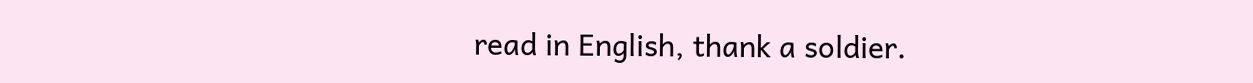read in English, thank a soldier.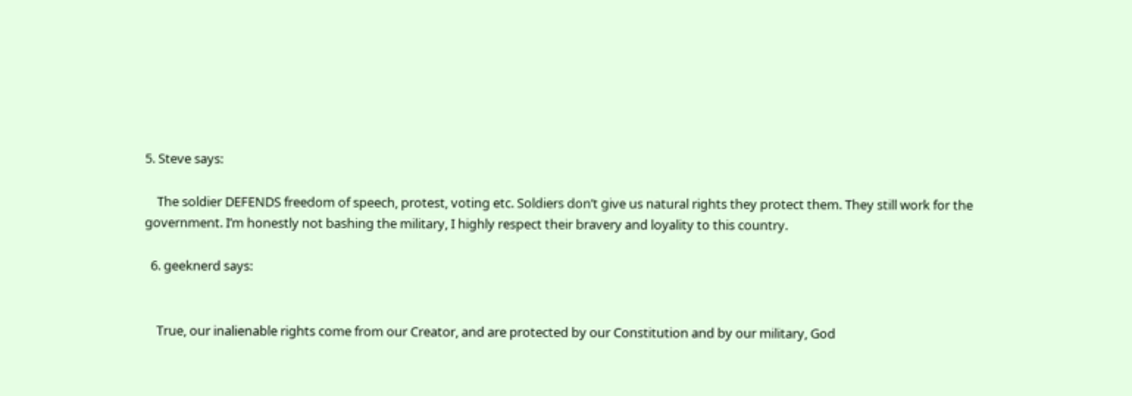5. Steve says:

    The soldier DEFENDS freedom of speech, protest, voting etc. Soldiers don’t give us natural rights they protect them. They still work for the government. I’m honestly not bashing the military, I highly respect their bravery and loyality to this country.

  6. geeknerd says:


    True, our inalienable rights come from our Creator, and are protected by our Constitution and by our military, God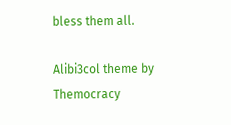bless them all.

Alibi3col theme by Themocracy